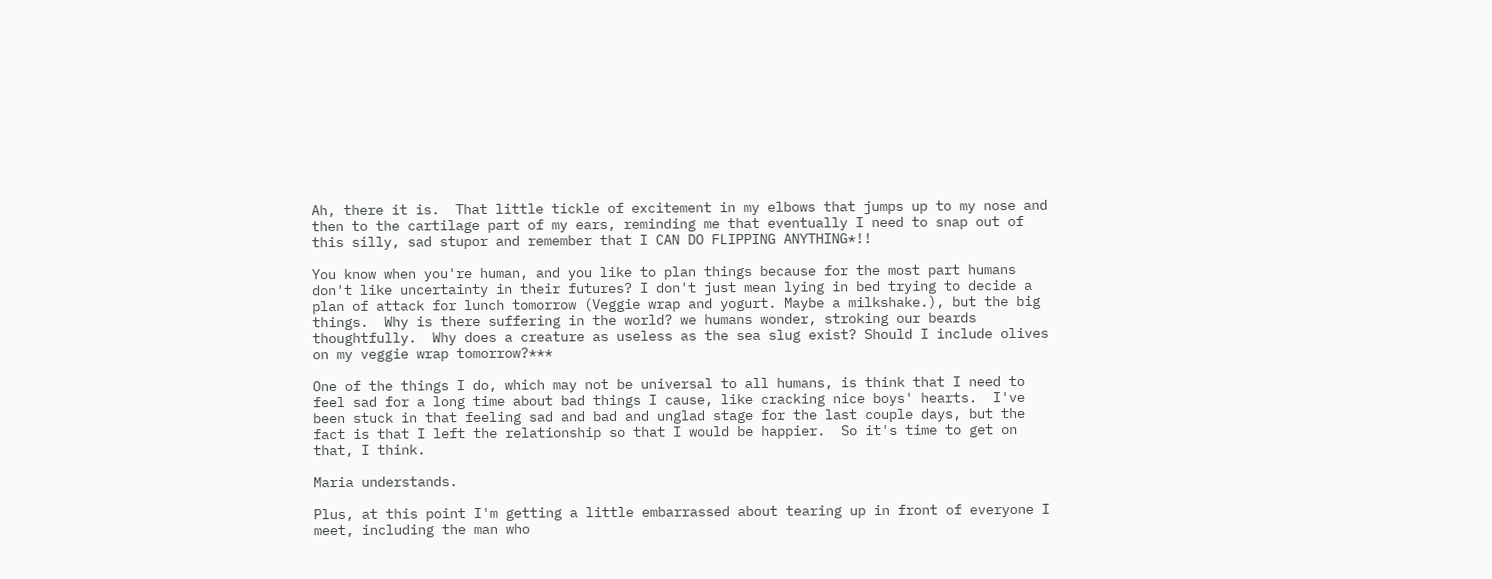Ah, there it is.  That little tickle of excitement in my elbows that jumps up to my nose and then to the cartilage part of my ears, reminding me that eventually I need to snap out of this silly, sad stupor and remember that I CAN DO FLIPPING ANYTHING*!!

You know when you're human, and you like to plan things because for the most part humans don't like uncertainty in their futures? I don't just mean lying in bed trying to decide a plan of attack for lunch tomorrow (Veggie wrap and yogurt. Maybe a milkshake.), but the big things.  Why is there suffering in the world? we humans wonder, stroking our beards thoughtfully.  Why does a creature as useless as the sea slug exist? Should I include olives on my veggie wrap tomorrow?***

One of the things I do, which may not be universal to all humans, is think that I need to feel sad for a long time about bad things I cause, like cracking nice boys' hearts.  I've been stuck in that feeling sad and bad and unglad stage for the last couple days, but the fact is that I left the relationship so that I would be happier.  So it's time to get on that, I think.

Maria understands.

Plus, at this point I'm getting a little embarrassed about tearing up in front of everyone I meet, including the man who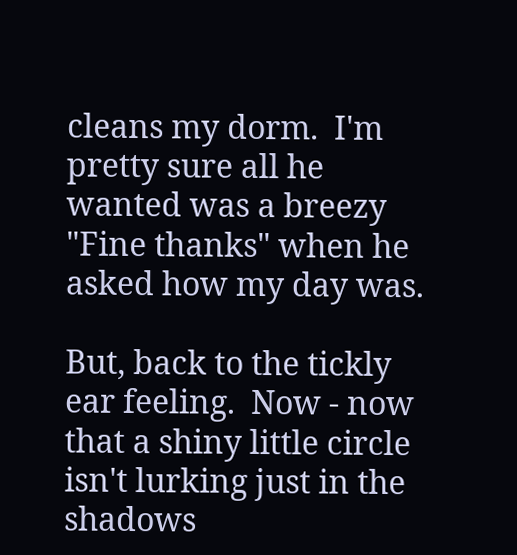cleans my dorm.  I'm pretty sure all he wanted was a breezy "Fine thanks" when he asked how my day was.

But, back to the tickly ear feeling.  Now - now that a shiny little circle isn't lurking just in the shadows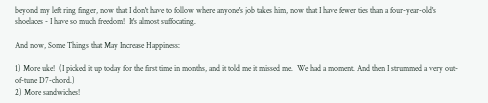beyond my left ring finger, now that I don't have to follow where anyone's job takes him, now that I have fewer ties than a four-year-old's shoelaces - I have so much freedom!  It's almost suffocating.

And now, Some Things that May Increase Happiness:

1) More uke!  (I picked it up today for the first time in months, and it told me it missed me.  We had a moment. And then I strummed a very out-of-tune D7-chord.)
2) More sandwiches!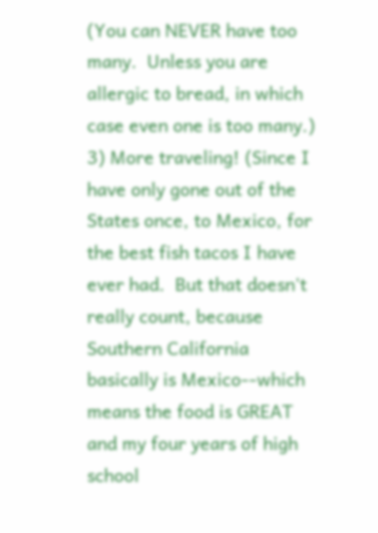(You can NEVER have too many.  Unless you are allergic to bread, in which case even one is too many.)
3) More traveling! (Since I have only gone out of the States once, to Mexico, for the best fish tacos I have ever had.  But that doesn't really count, because Southern California basically is Mexico--which means the food is GREAT and my four years of high school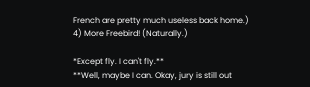French are pretty much useless back home.)
4) More Freebird! (Naturally.)

*Except fly. I can't fly.**
**Well, maybe I can. Okay, jury is still out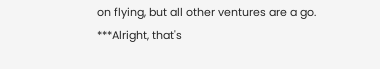on flying, but all other ventures are a go.
***Alright, that's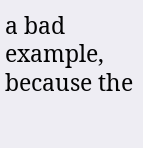a bad example, because the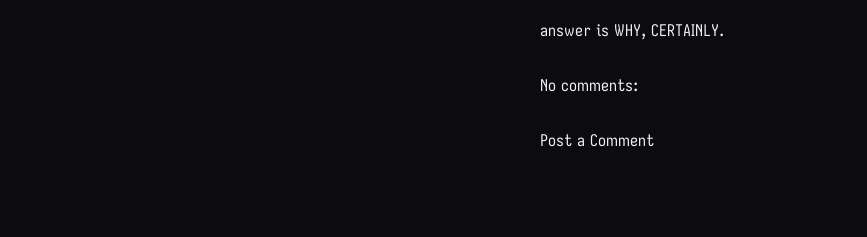answer is WHY, CERTAINLY.

No comments:

Post a Comment